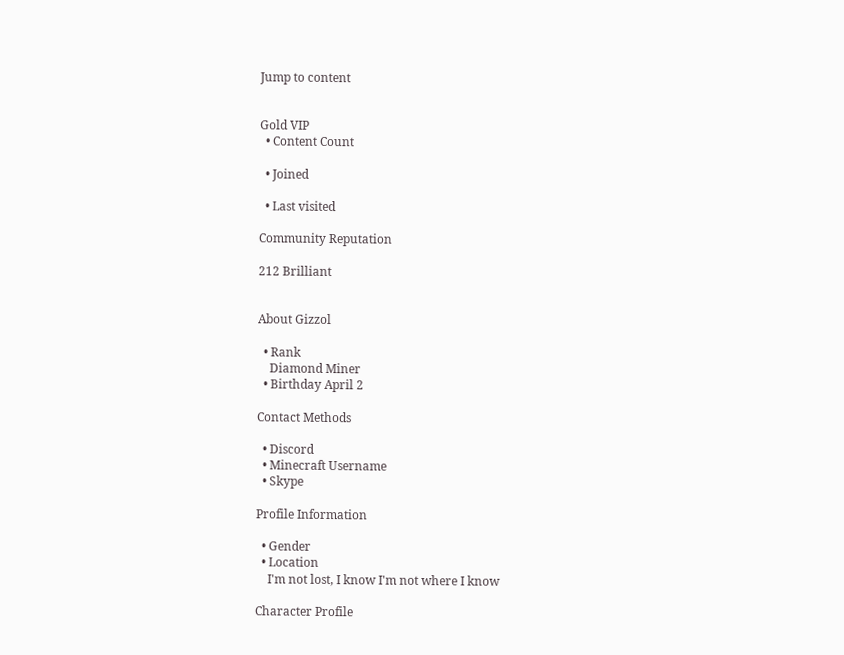Jump to content


Gold VIP
  • Content Count

  • Joined

  • Last visited

Community Reputation

212 Brilliant


About Gizzol

  • Rank
    Diamond Miner
  • Birthday April 2

Contact Methods

  • Discord
  • Minecraft Username
  • Skype

Profile Information

  • Gender
  • Location
    I'm not lost, I know I'm not where I know

Character Profile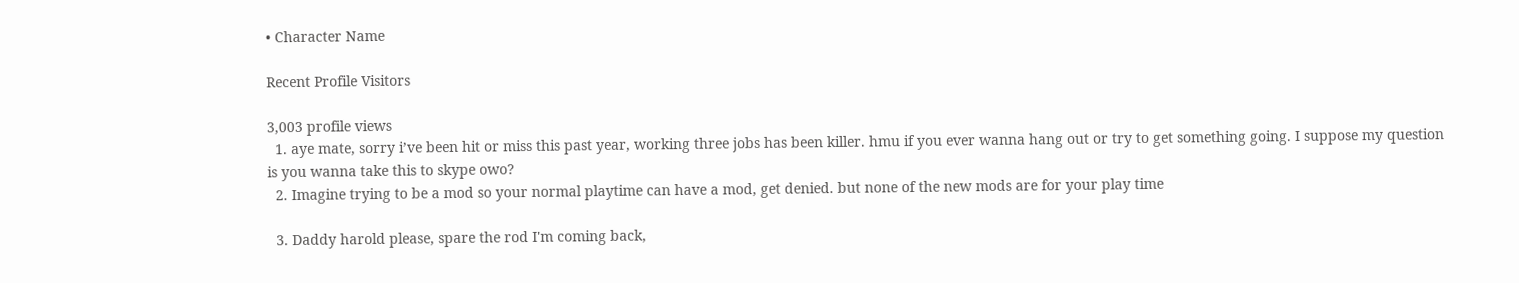• Character Name

Recent Profile Visitors

3,003 profile views
  1. aye mate, sorry i’ve been hit or miss this past year, working three jobs has been killer. hmu if you ever wanna hang out or try to get something going. I suppose my question is you wanna take this to skype owo?
  2. Imagine trying to be a mod so your normal playtime can have a mod, get denied. but none of the new mods are for your play time

  3. Daddy harold please, spare the rod I'm coming back,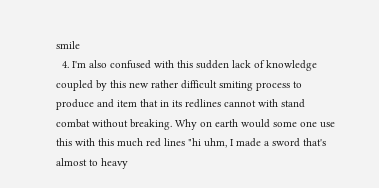smile
  4. I'm also confused with this sudden lack of knowledge coupled by this new rather difficult smiting process to produce and item that in its redlines cannot with stand combat without breaking. Why on earth would some one use this with this much red lines "hi uhm, I made a sword that's almost to heavy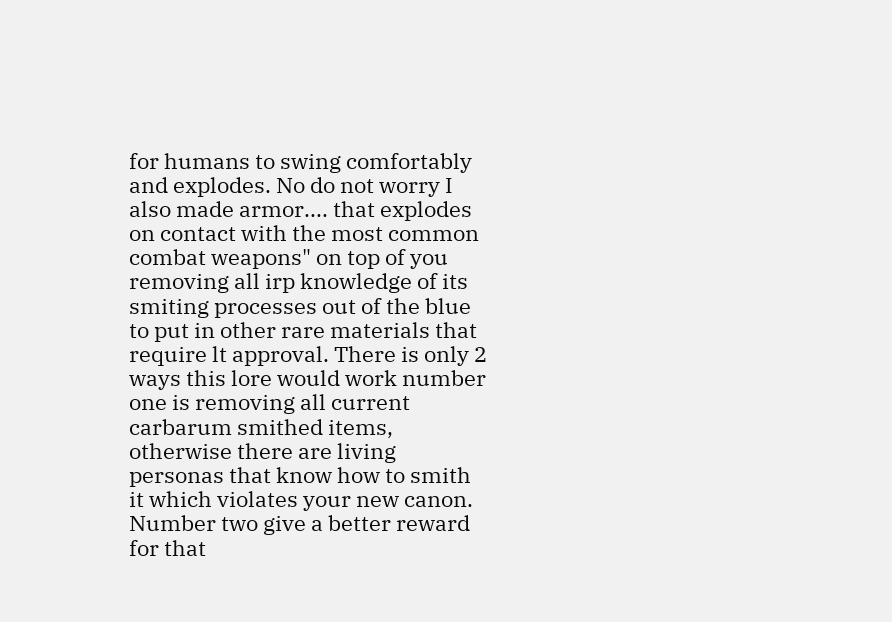for humans to swing comfortably and explodes. No do not worry I also made armor.... that explodes on contact with the most common combat weapons" on top of you removing all irp knowledge of its smiting processes out of the blue to put in other rare materials that require lt approval. There is only 2 ways this lore would work number one is removing all current carbarum smithed items, otherwise there are living personas that know how to smith it which violates your new canon. Number two give a better reward for that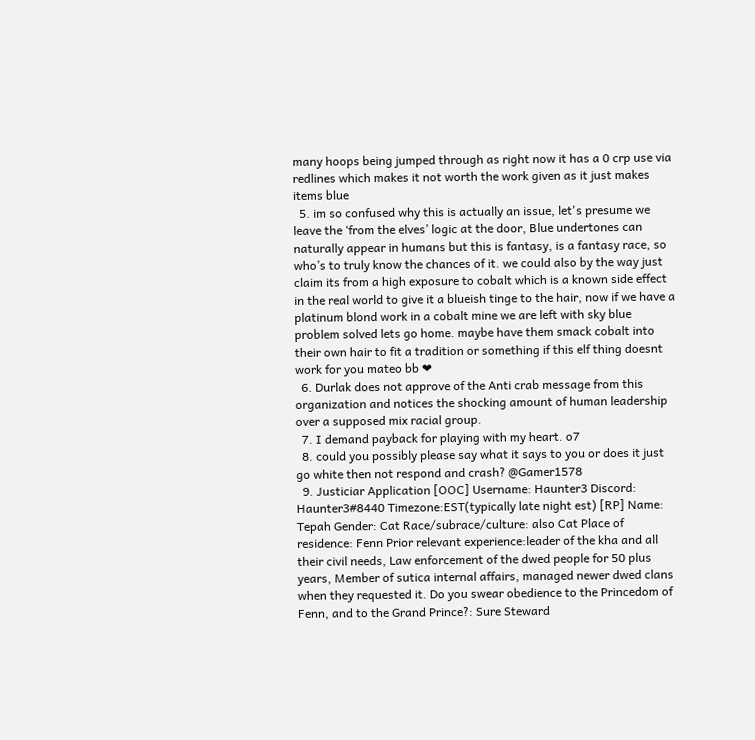many hoops being jumped through as right now it has a 0 crp use via redlines which makes it not worth the work given as it just makes items blue
  5. im so confused why this is actually an issue, let's presume we leave the ‘from the elves’ logic at the door, Blue undertones can naturally appear in humans but this is fantasy, is a fantasy race, so who’s to truly know the chances of it. we could also by the way just claim its from a high exposure to cobalt which is a known side effect in the real world to give it a blueish tinge to the hair, now if we have a platinum blond work in a cobalt mine we are left with sky blue problem solved lets go home. maybe have them smack cobalt into their own hair to fit a tradition or something if this elf thing doesnt work for you mateo bb ❤
  6. Durlak does not approve of the Anti crab message from this organization and notices the shocking amount of human leadership over a supposed mix racial group.
  7. I demand payback for playing with my heart. o7
  8. could you possibly please say what it says to you or does it just go white then not respond and crash? @Gamer1578
  9. Justiciar Application [OOC] Username: Haunter3 Discord: Haunter3#8440 Timezone:EST(typically late night est) [RP] Name: Tepah Gender: Cat Race/subrace/culture: also Cat Place of residence: Fenn Prior relevant experience:leader of the kha and all their civil needs, Law enforcement of the dwed people for 50 plus years, Member of sutica internal affairs, managed newer dwed clans when they requested it. Do you swear obedience to the Princedom of Fenn, and to the Grand Prince?: Sure Steward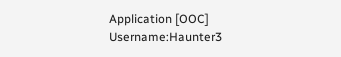Application [OOC] Username:Haunter3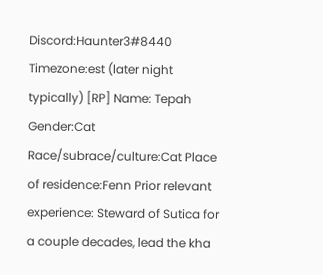Discord:Haunter3#8440 Timezone:est (later night typically) [RP] Name: Tepah Gender:Cat Race/subrace/culture:Cat Place of residence:Fenn Prior relevant experience: Steward of Sutica for a couple decades, lead the kha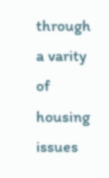through a varity of housing issues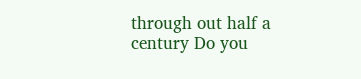through out half a century Do you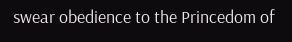swear obedience to the Princedom of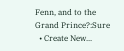Fenn, and to the Grand Prince?:Sure
  • Create New...